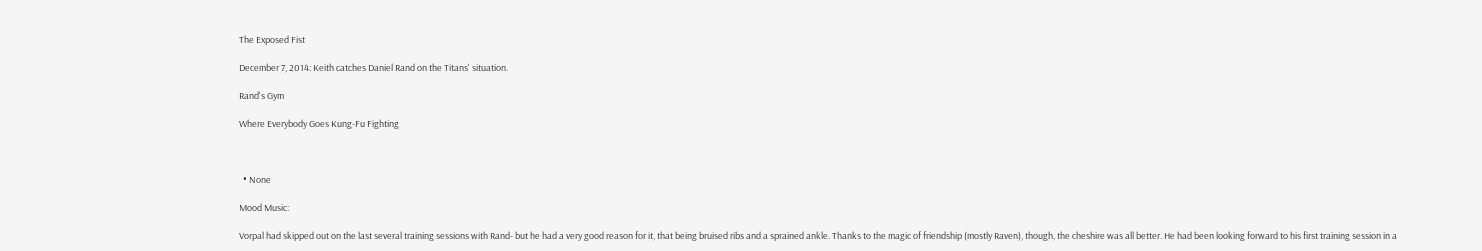The Exposed Fist

December 7, 2014: Keith catches Daniel Rand on the Titans' situation.

Rand's Gym

Where Everybody Goes Kung-Fu Fighting



  • None

Mood Music:

Vorpal had skipped out on the last several training sessions with Rand- but he had a very good reason for it, that being bruised ribs and a sprained ankle. Thanks to the magic of friendship (mostly Raven), though, the cheshire was all better. He had been looking forward to his first training session in a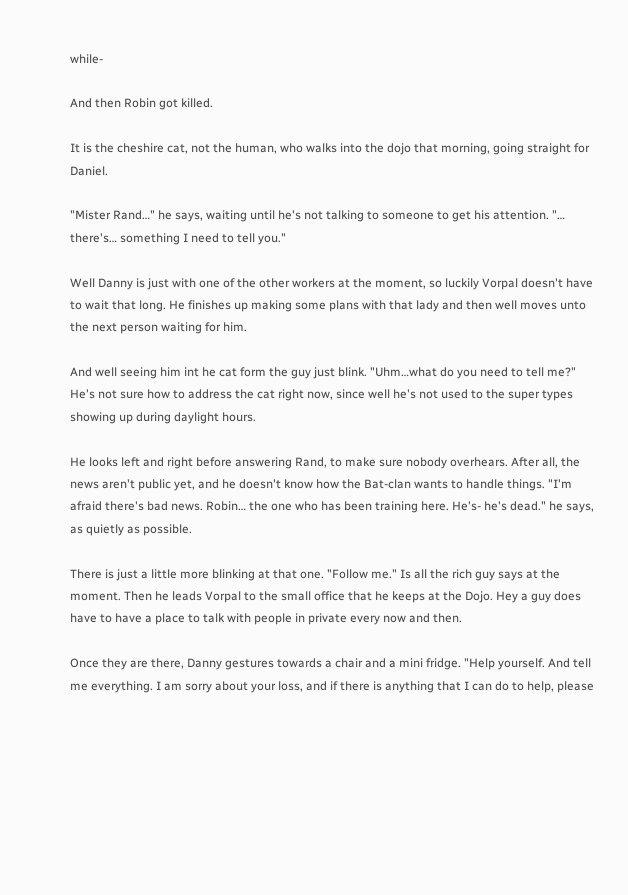while-

And then Robin got killed.

It is the cheshire cat, not the human, who walks into the dojo that morning, going straight for Daniel.

"Mister Rand…" he says, waiting until he's not talking to someone to get his attention. "… there's… something I need to tell you."

Well Danny is just with one of the other workers at the moment, so luckily Vorpal doesn't have to wait that long. He finishes up making some plans with that lady and then well moves unto the next person waiting for him.

And well seeing him int he cat form the guy just blink. "Uhm…what do you need to tell me?" He's not sure how to address the cat right now, since well he's not used to the super types showing up during daylight hours.

He looks left and right before answering Rand, to make sure nobody overhears. After all, the news aren't public yet, and he doesn't know how the Bat-clan wants to handle things. "I'm afraid there's bad news. Robin… the one who has been training here. He's- he's dead." he says, as quietly as possible.

There is just a little more blinking at that one. "Follow me." Is all the rich guy says at the moment. Then he leads Vorpal to the small office that he keeps at the Dojo. Hey a guy does have to have a place to talk with people in private every now and then.

Once they are there, Danny gestures towards a chair and a mini fridge. "Help yourself. And tell me everything. I am sorry about your loss, and if there is anything that I can do to help, please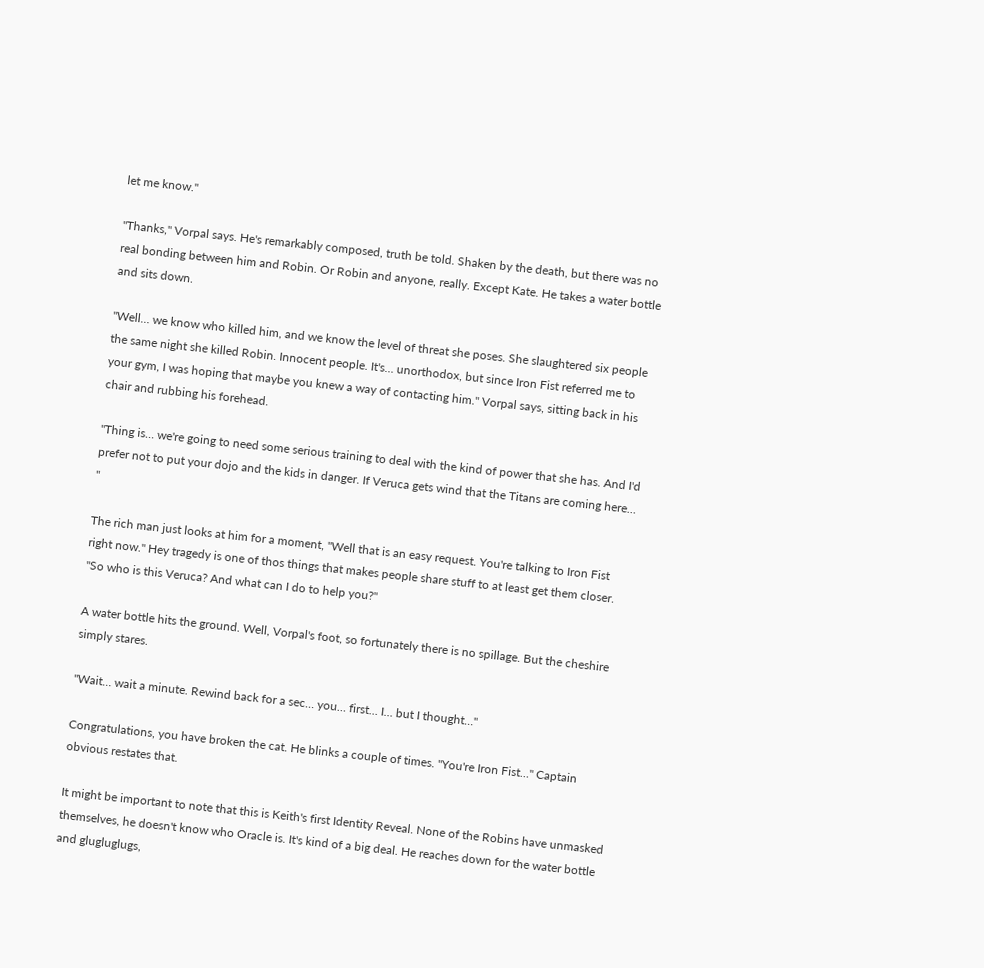let me know."

"Thanks," Vorpal says. He's remarkably composed, truth be told. Shaken by the death, but there was no real bonding between him and Robin. Or Robin and anyone, really. Except Kate. He takes a water bottle and sits down.

"Well… we know who killed him, and we know the level of threat she poses. She slaughtered six people the same night she killed Robin. Innocent people. It's… unorthodox, but since Iron Fist referred me to your gym, I was hoping that maybe you knew a way of contacting him." Vorpal says, sitting back in his chair and rubbing his forehead.

"Thing is… we're going to need some serious training to deal with the kind of power that she has. And I'd prefer not to put your dojo and the kids in danger. If Veruca gets wind that the Titans are coming here… "

The rich man just looks at him for a moment, "Well that is an easy request. You're talking to Iron Fist right now." Hey tragedy is one of thos things that makes people share stuff to at least get them closer. "So who is this Veruca? And what can I do to help you?"

A water bottle hits the ground. Well, Vorpal's foot, so fortunately there is no spillage. But the cheshire simply stares.

"Wait… wait a minute. Rewind back for a sec… you… first… I… but I thought…"

Congratulations, you have broken the cat. He blinks a couple of times. "You're Iron Fist…" Captain obvious restates that.

It might be important to note that this is Keith's first Identity Reveal. None of the Robins have unmasked themselves, he doesn't know who Oracle is. It's kind of a big deal. He reaches down for the water bottle and glugluglugs,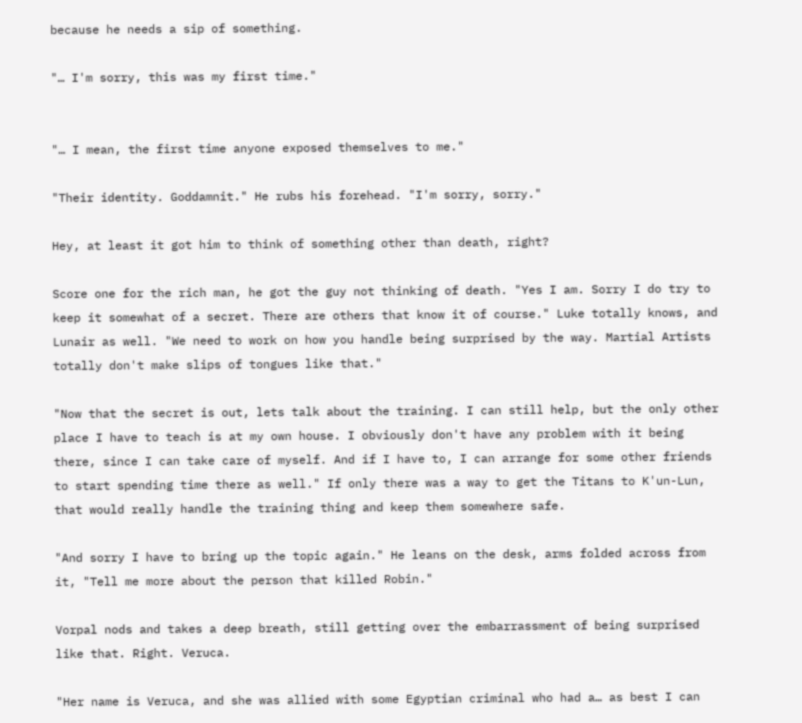because he needs a sip of something.

"… I'm sorry, this was my first time."


"… I mean, the first time anyone exposed themselves to me."

"Their identity. Goddamnit." He rubs his forehead. "I'm sorry, sorry."

Hey, at least it got him to think of something other than death, right?

Score one for the rich man, he got the guy not thinking of death. "Yes I am. Sorry I do try to keep it somewhat of a secret. There are others that know it of course." Luke totally knows, and Lunair as well. "We need to work on how you handle being surprised by the way. Martial Artists totally don't make slips of tongues like that."

"Now that the secret is out, lets talk about the training. I can still help, but the only other place I have to teach is at my own house. I obviously don't have any problem with it being there, since I can take care of myself. And if I have to, I can arrange for some other friends to start spending time there as well." If only there was a way to get the Titans to K'un-Lun, that would really handle the training thing and keep them somewhere safe.

"And sorry I have to bring up the topic again." He leans on the desk, arms folded across from it, "Tell me more about the person that killed Robin."

Vorpal nods and takes a deep breath, still getting over the embarrassment of being surprised like that. Right. Veruca.

"Her name is Veruca, and she was allied with some Egyptian criminal who had a… as best I can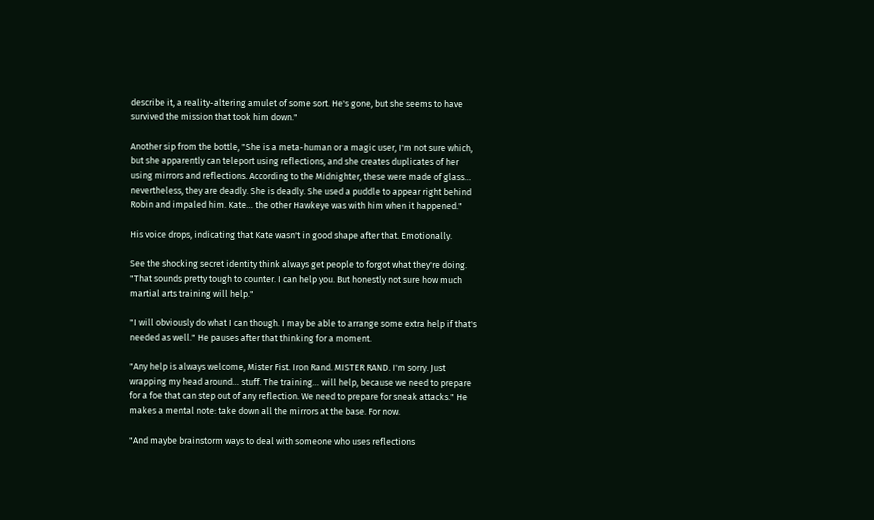describe it, a reality-altering amulet of some sort. He's gone, but she seems to have survived the mission that took him down."

Another sip from the bottle, "She is a meta-human or a magic user, I'm not sure which, but she apparently can teleport using reflections, and she creates duplicates of her using mirrors and reflections. According to the Midnighter, these were made of glass… nevertheless, they are deadly. She is deadly. She used a puddle to appear right behind Robin and impaled him. Kate… the other Hawkeye was with him when it happened."

His voice drops, indicating that Kate wasn't in good shape after that. Emotionally.

See the shocking secret identity think always get people to forgot what they're doing. "That sounds pretty tough to counter. I can help you. But honestly not sure how much martial arts training will help."

"I will obviously do what I can though. I may be able to arrange some extra help if that's needed as well." He pauses after that thinking for a moment.

"Any help is always welcome, Mister Fist. Iron Rand. MISTER RAND. I'm sorry. Just wrapping my head around… stuff. The training… will help, because we need to prepare for a foe that can step out of any reflection. We need to prepare for sneak attacks." He makes a mental note: take down all the mirrors at the base. For now.

"And maybe brainstorm ways to deal with someone who uses reflections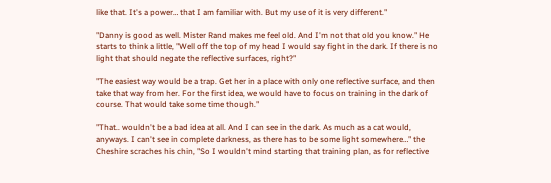like that. It's a power… that I am familiar with. But my use of it is very different."

"Danny is good as well. Mister Rand makes me feel old. And I'm not that old you know." He starts to think a little, "Well off the top of my head I would say fight in the dark. If there is no light that should negate the reflective surfaces, right?"

"The easiest way would be a trap. Get her in a place with only one reflective surface, and then take that way from her. For the first idea, we would have to focus on training in the dark of course. That would take some time though."

"That.. wouldn't be a bad idea at all. And I can see in the dark. As much as a cat would, anyways. I can't see in complete darkness, as there has to be some light somewhere…" the Cheshire scraches his chin, "So I wouldn't mind starting that training plan, as for reflective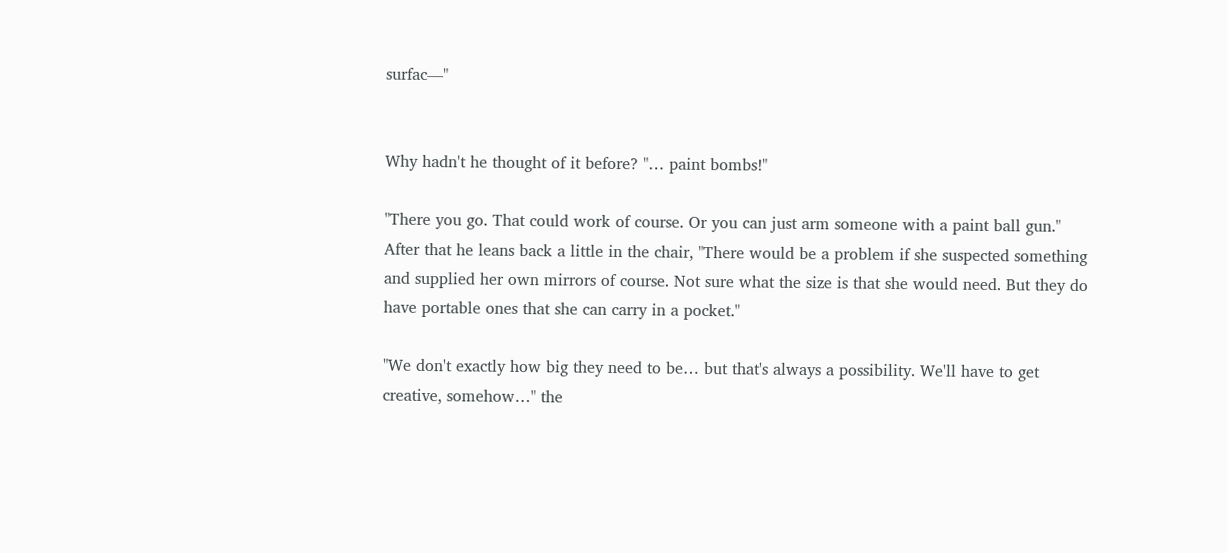surfac—"


Why hadn't he thought of it before? "… paint bombs!"

"There you go. That could work of course. Or you can just arm someone with a paint ball gun." After that he leans back a little in the chair, "There would be a problem if she suspected something and supplied her own mirrors of course. Not sure what the size is that she would need. But they do have portable ones that she can carry in a pocket."

"We don't exactly how big they need to be… but that's always a possibility. We'll have to get creative, somehow…" the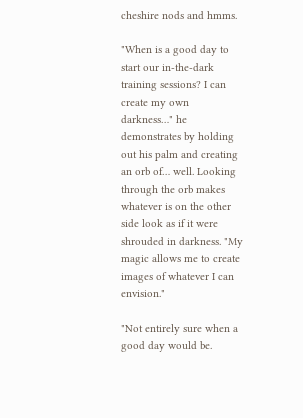cheshire nods and hmms.

"When is a good day to start our in-the-dark training sessions? I can create my own darkness…" he demonstrates by holding out his palm and creating an orb of… well. Looking through the orb makes whatever is on the other side look as if it were shrouded in darkness. "My magic allows me to create images of whatever I can envision."

"Not entirely sure when a good day would be.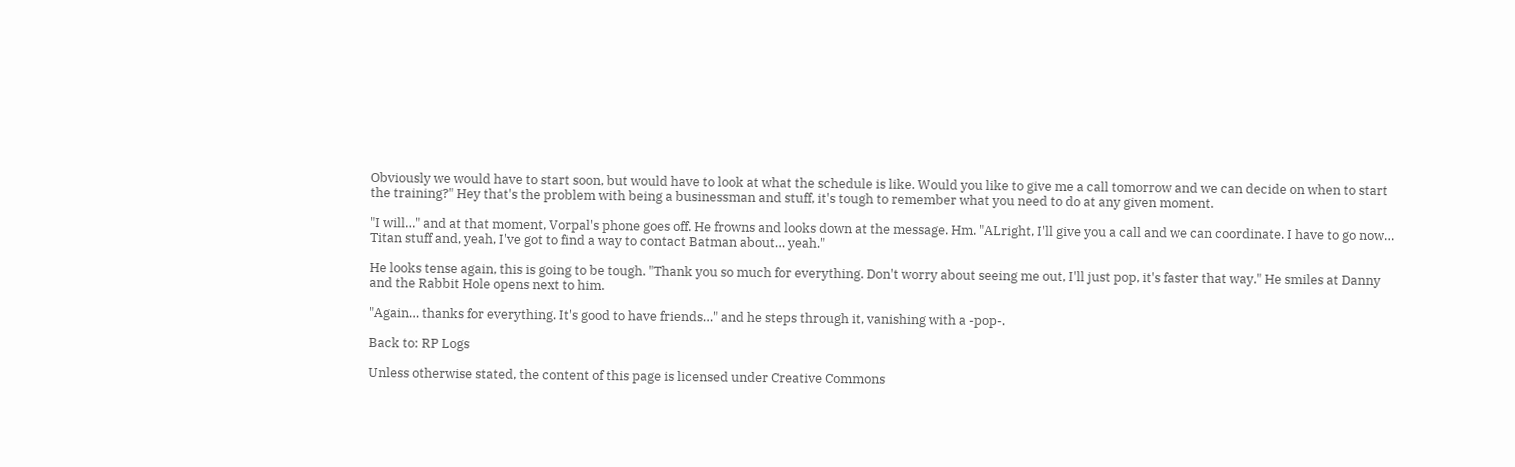Obviously we would have to start soon, but would have to look at what the schedule is like. Would you like to give me a call tomorrow and we can decide on when to start the training?" Hey that's the problem with being a businessman and stuff, it's tough to remember what you need to do at any given moment.

"I will…" and at that moment, Vorpal's phone goes off. He frowns and looks down at the message. Hm. "ALright, I'll give you a call and we can coordinate. I have to go now… Titan stuff and, yeah, I've got to find a way to contact Batman about… yeah."

He looks tense again, this is going to be tough. "Thank you so much for everything. Don't worry about seeing me out, I'll just pop, it's faster that way." He smiles at Danny and the Rabbit Hole opens next to him.

"Again… thanks for everything. It's good to have friends…" and he steps through it, vanishing with a -pop-.

Back to: RP Logs

Unless otherwise stated, the content of this page is licensed under Creative Commons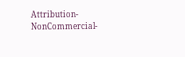Attribution-NonCommercial-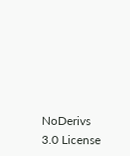NoDerivs 3.0 License